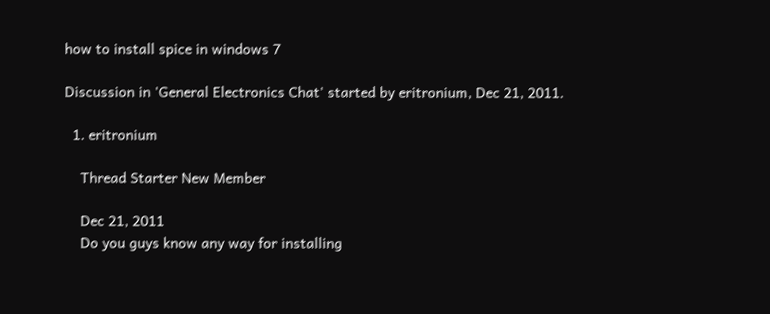how to install spice in windows 7

Discussion in 'General Electronics Chat' started by eritronium, Dec 21, 2011.

  1. eritronium

    Thread Starter New Member

    Dec 21, 2011
    Do you guys know any way for installing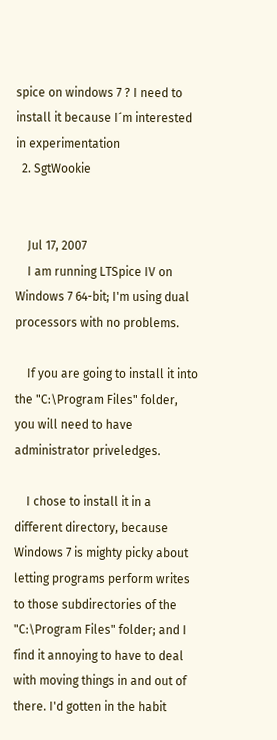spice on windows 7 ? I need to install it because I´m interested in experimentation
  2. SgtWookie


    Jul 17, 2007
    I am running LTSpice IV on Windows 7 64-bit; I'm using dual processors with no problems.

    If you are going to install it into the "C:\Program Files" folder, you will need to have administrator priveledges.

    I chose to install it in a different directory, because Windows 7 is mighty picky about letting programs perform writes to those subdirectories of the "C:\Program Files" folder; and I find it annoying to have to deal with moving things in and out of there. I'd gotten in the habit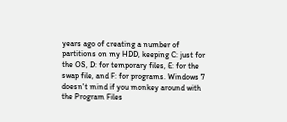years ago of creating a number of partitions on my HDD, keeping C: just for the OS, D: for temporary files, E: for the swap file, and F: for programs. Windows 7 doesn't mind if you monkey around with the Program Files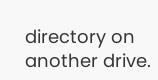directory on another drive.